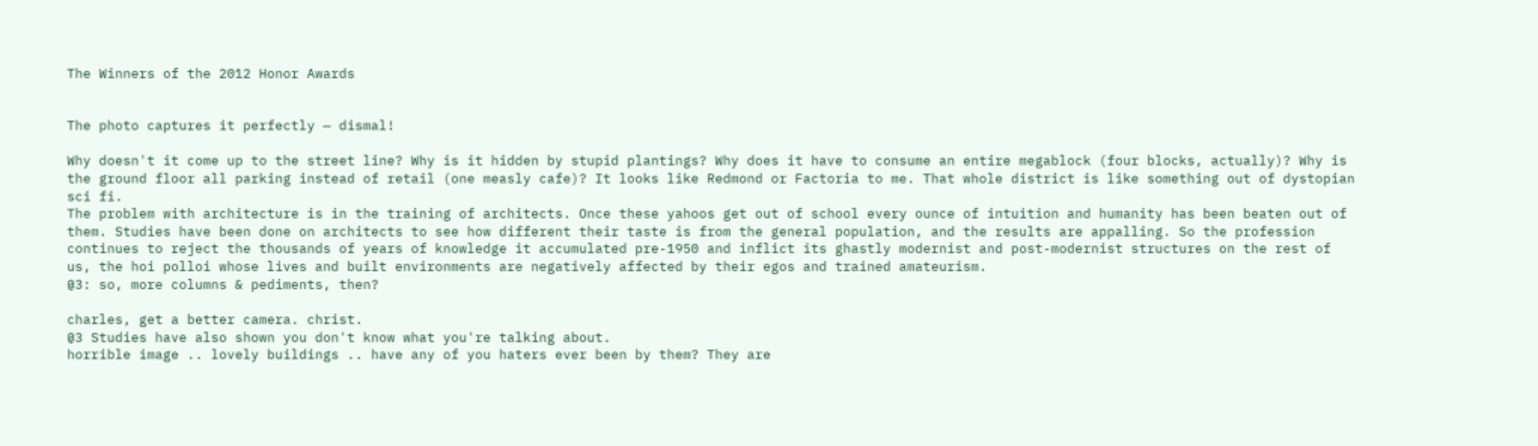The Winners of the 2012 Honor Awards


The photo captures it perfectly — dismal!

Why doesn't it come up to the street line? Why is it hidden by stupid plantings? Why does it have to consume an entire megablock (four blocks, actually)? Why is the ground floor all parking instead of retail (one measly cafe)? It looks like Redmond or Factoria to me. That whole district is like something out of dystopian sci fi.
The problem with architecture is in the training of architects. Once these yahoos get out of school every ounce of intuition and humanity has been beaten out of them. Studies have been done on architects to see how different their taste is from the general population, and the results are appalling. So the profession continues to reject the thousands of years of knowledge it accumulated pre-1950 and inflict its ghastly modernist and post-modernist structures on the rest of us, the hoi polloi whose lives and built environments are negatively affected by their egos and trained amateurism.
@3: so, more columns & pediments, then?

charles, get a better camera. christ.
@3 Studies have also shown you don't know what you're talking about.
horrible image .. lovely buildings .. have any of you haters ever been by them? They are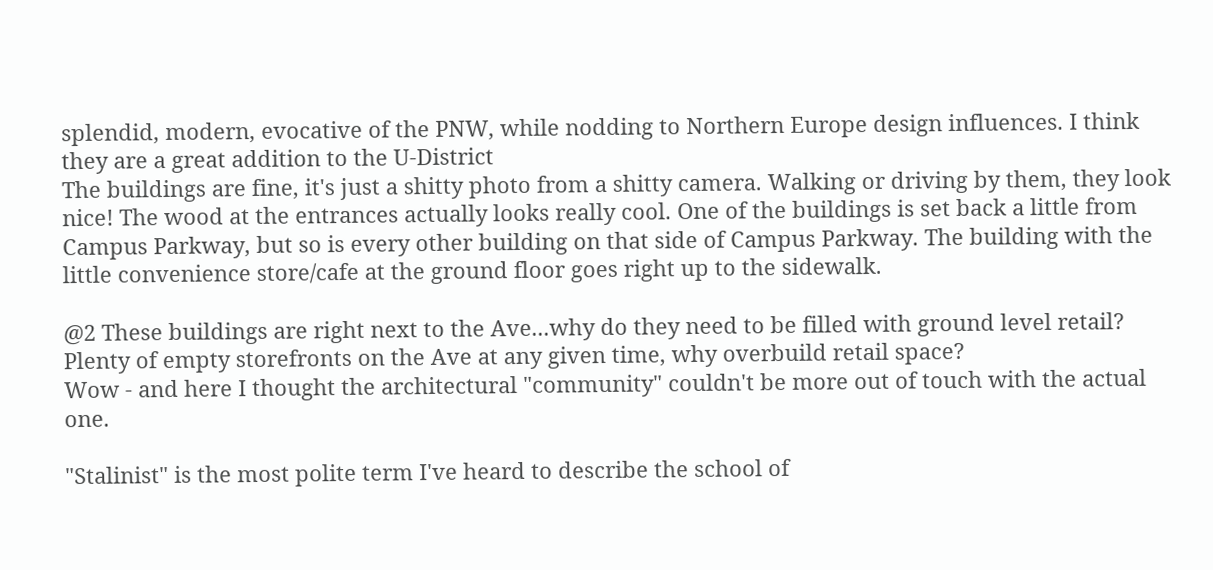splendid, modern, evocative of the PNW, while nodding to Northern Europe design influences. I think they are a great addition to the U-District
The buildings are fine, it's just a shitty photo from a shitty camera. Walking or driving by them, they look nice! The wood at the entrances actually looks really cool. One of the buildings is set back a little from Campus Parkway, but so is every other building on that side of Campus Parkway. The building with the little convenience store/cafe at the ground floor goes right up to the sidewalk.

@2 These buildings are right next to the Ave...why do they need to be filled with ground level retail? Plenty of empty storefronts on the Ave at any given time, why overbuild retail space?
Wow - and here I thought the architectural "community" couldn't be more out of touch with the actual one.

"Stalinist" is the most polite term I've heard to describe the school of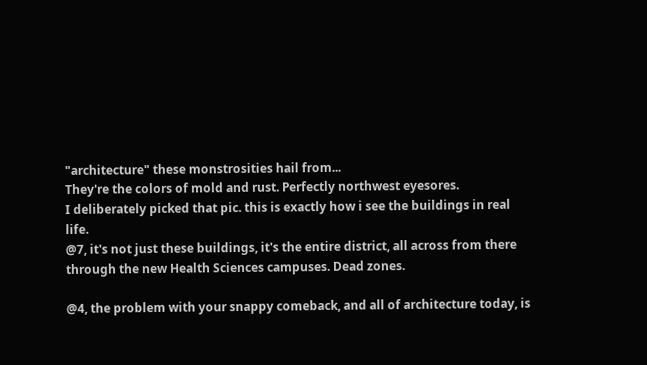"architecture" these monstrosities hail from...
They're the colors of mold and rust. Perfectly northwest eyesores.
I deliberately picked that pic. this is exactly how i see the buildings in real life.
@7, it's not just these buildings, it's the entire district, all across from there through the new Health Sciences campuses. Dead zones.

@4, the problem with your snappy comeback, and all of architecture today, is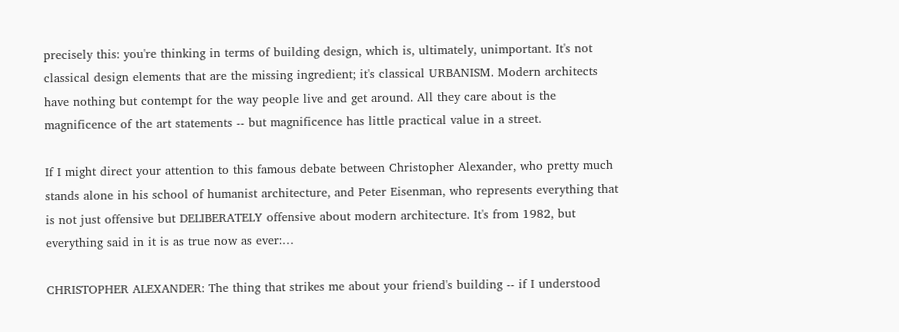precisely this: you're thinking in terms of building design, which is, ultimately, unimportant. It's not classical design elements that are the missing ingredient; it's classical URBANISM. Modern architects have nothing but contempt for the way people live and get around. All they care about is the magnificence of the art statements -- but magnificence has little practical value in a street.

If I might direct your attention to this famous debate between Christopher Alexander, who pretty much stands alone in his school of humanist architecture, and Peter Eisenman, who represents everything that is not just offensive but DELIBERATELY offensive about modern architecture. It's from 1982, but everything said in it is as true now as ever:…

CHRISTOPHER ALEXANDER: The thing that strikes me about your friend's building -- if I understood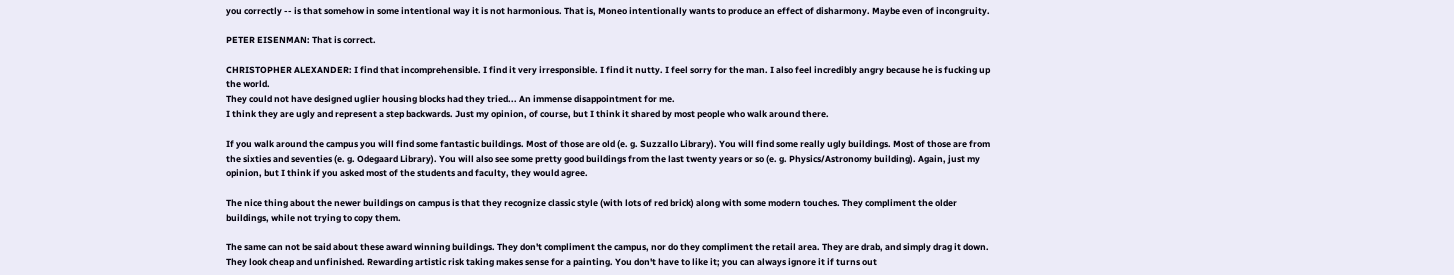you correctly -- is that somehow in some intentional way it is not harmonious. That is, Moneo intentionally wants to produce an effect of disharmony. Maybe even of incongruity.

PETER EISENMAN: That is correct.

CHRISTOPHER ALEXANDER: I find that incomprehensible. I find it very irresponsible. I find it nutty. I feel sorry for the man. I also feel incredibly angry because he is fucking up the world.
They could not have designed uglier housing blocks had they tried... An immense disappointment for me.
I think they are ugly and represent a step backwards. Just my opinion, of course, but I think it shared by most people who walk around there.

If you walk around the campus you will find some fantastic buildings. Most of those are old (e. g. Suzzallo Library). You will find some really ugly buildings. Most of those are from the sixties and seventies (e. g. Odegaard Library). You will also see some pretty good buildings from the last twenty years or so (e. g. Physics/Astronomy building). Again, just my opinion, but I think if you asked most of the students and faculty, they would agree.

The nice thing about the newer buildings on campus is that they recognize classic style (with lots of red brick) along with some modern touches. They compliment the older buildings, while not trying to copy them.

The same can not be said about these award winning buildings. They don't compliment the campus, nor do they compliment the retail area. They are drab, and simply drag it down. They look cheap and unfinished. Rewarding artistic risk taking makes sense for a painting. You don't have to like it; you can always ignore it if turns out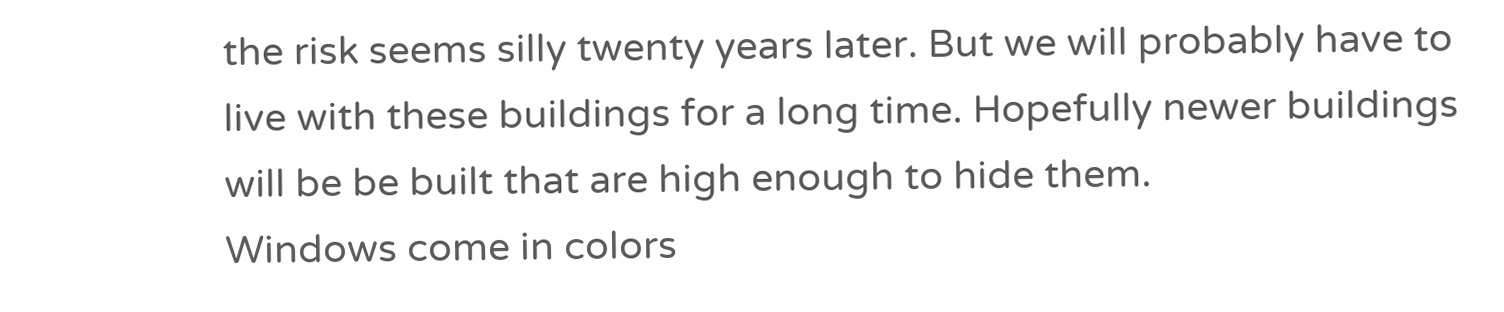the risk seems silly twenty years later. But we will probably have to live with these buildings for a long time. Hopefully newer buildings will be be built that are high enough to hide them.
Windows come in colors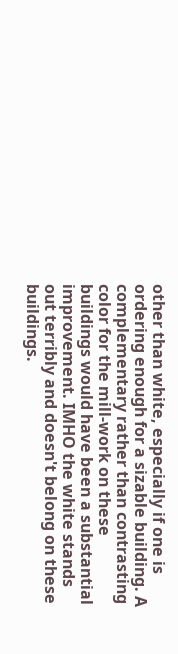other than white, especially if one is ordering enough for a sizable building. A complementary rather than contrasting color for the mill-work on these buildings would have been a substantial improvement. IMHO the white stands out terribly and doesn't belong on these buildings.